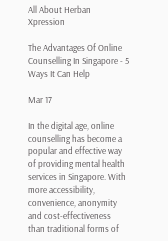All About Herban Xpression

The Advantages Of Online Counselling In Singapore - 5 Ways It Can Help

Mar 17

In the digital age, online counselling has become a popular and effective way of providing mental health services in Singapore. With more accessibility, convenience, anonymity and cost-effectiveness than traditional forms of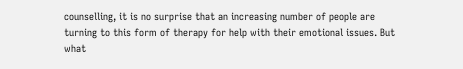counselling, it is no surprise that an increasing number of people are turning to this form of therapy for help with their emotional issues. But what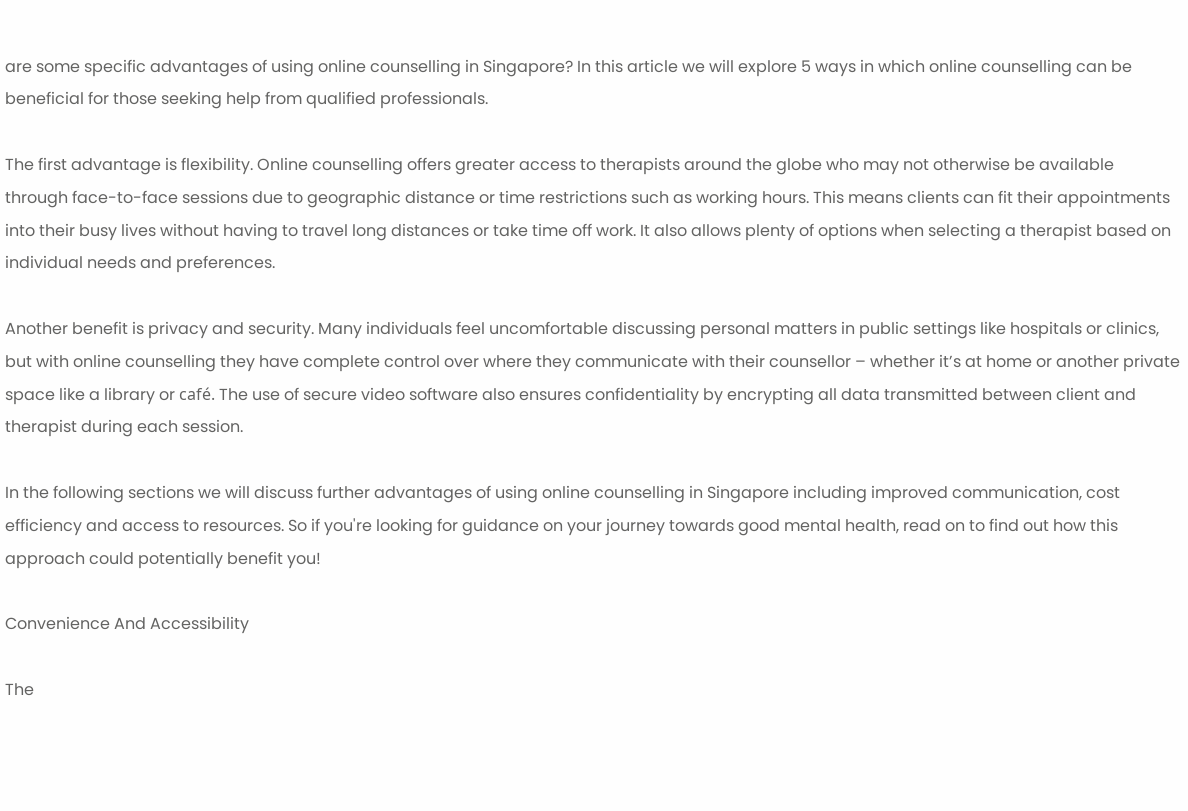are some specific advantages of using online counselling in Singapore? In this article we will explore 5 ways in which online counselling can be beneficial for those seeking help from qualified professionals.

The first advantage is flexibility. Online counselling offers greater access to therapists around the globe who may not otherwise be available through face-to-face sessions due to geographic distance or time restrictions such as working hours. This means clients can fit their appointments into their busy lives without having to travel long distances or take time off work. It also allows plenty of options when selecting a therapist based on individual needs and preferences.

Another benefit is privacy and security. Many individuals feel uncomfortable discussing personal matters in public settings like hospitals or clinics, but with online counselling they have complete control over where they communicate with their counsellor – whether it’s at home or another private space like a library or café. The use of secure video software also ensures confidentiality by encrypting all data transmitted between client and therapist during each session.

In the following sections we will discuss further advantages of using online counselling in Singapore including improved communication, cost efficiency and access to resources. So if you're looking for guidance on your journey towards good mental health, read on to find out how this approach could potentially benefit you!

Convenience And Accessibility

The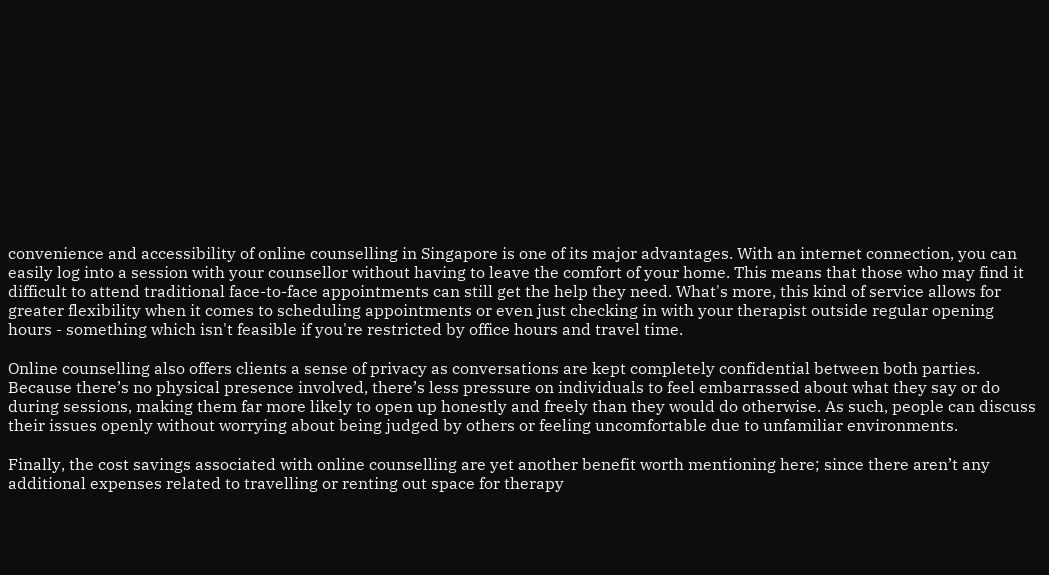convenience and accessibility of online counselling in Singapore is one of its major advantages. With an internet connection, you can easily log into a session with your counsellor without having to leave the comfort of your home. This means that those who may find it difficult to attend traditional face-to-face appointments can still get the help they need. What's more, this kind of service allows for greater flexibility when it comes to scheduling appointments or even just checking in with your therapist outside regular opening hours - something which isn't feasible if you're restricted by office hours and travel time.

Online counselling also offers clients a sense of privacy as conversations are kept completely confidential between both parties. Because there’s no physical presence involved, there’s less pressure on individuals to feel embarrassed about what they say or do during sessions, making them far more likely to open up honestly and freely than they would do otherwise. As such, people can discuss their issues openly without worrying about being judged by others or feeling uncomfortable due to unfamiliar environments.

Finally, the cost savings associated with online counselling are yet another benefit worth mentioning here; since there aren’t any additional expenses related to travelling or renting out space for therapy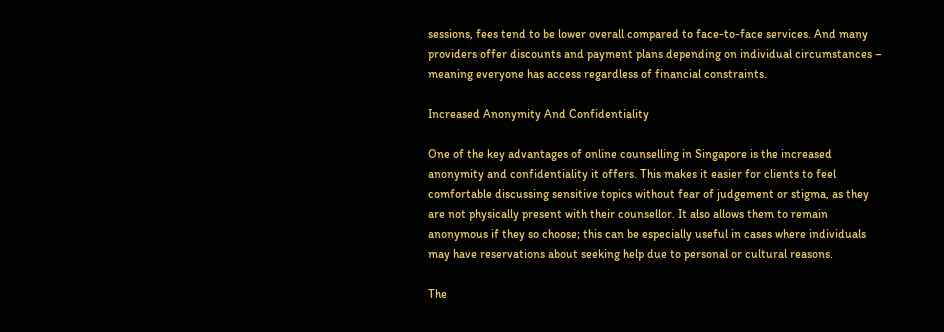sessions, fees tend to be lower overall compared to face-to-face services. And many providers offer discounts and payment plans depending on individual circumstances – meaning everyone has access regardless of financial constraints.

Increased Anonymity And Confidentiality

One of the key advantages of online counselling in Singapore is the increased anonymity and confidentiality it offers. This makes it easier for clients to feel comfortable discussing sensitive topics without fear of judgement or stigma, as they are not physically present with their counsellor. It also allows them to remain anonymous if they so choose; this can be especially useful in cases where individuals may have reservations about seeking help due to personal or cultural reasons.

The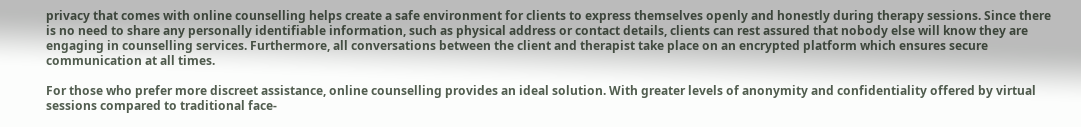privacy that comes with online counselling helps create a safe environment for clients to express themselves openly and honestly during therapy sessions. Since there is no need to share any personally identifiable information, such as physical address or contact details, clients can rest assured that nobody else will know they are engaging in counselling services. Furthermore, all conversations between the client and therapist take place on an encrypted platform which ensures secure communication at all times.

For those who prefer more discreet assistance, online counselling provides an ideal solution. With greater levels of anonymity and confidentiality offered by virtual sessions compared to traditional face-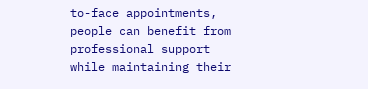to-face appointments, people can benefit from professional support while maintaining their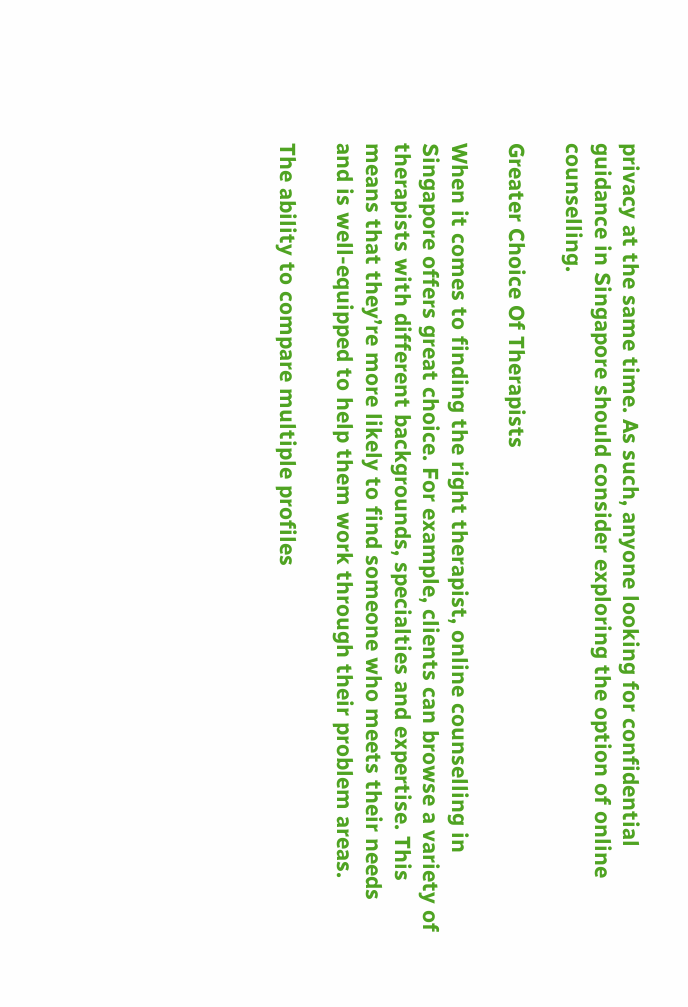privacy at the same time. As such, anyone looking for confidential guidance in Singapore should consider exploring the option of online counselling.

Greater Choice Of Therapists

When it comes to finding the right therapist, online counselling in Singapore offers great choice. For example, clients can browse a variety of therapists with different backgrounds, specialties and expertise. This means that they’re more likely to find someone who meets their needs and is well-equipped to help them work through their problem areas.

The ability to compare multiple profiles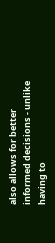also allows for better informed decisions - unlike having to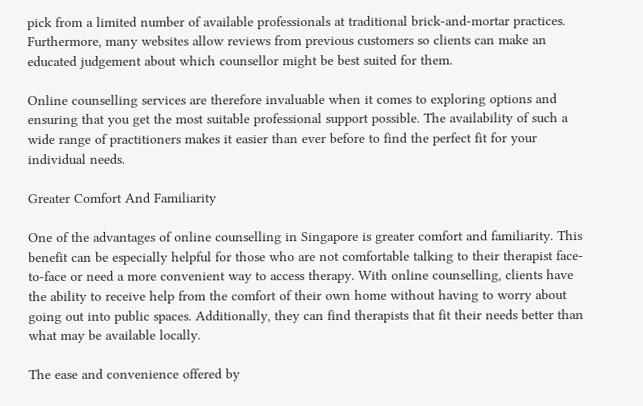pick from a limited number of available professionals at traditional brick-and-mortar practices. Furthermore, many websites allow reviews from previous customers so clients can make an educated judgement about which counsellor might be best suited for them.

Online counselling services are therefore invaluable when it comes to exploring options and ensuring that you get the most suitable professional support possible. The availability of such a wide range of practitioners makes it easier than ever before to find the perfect fit for your individual needs.

Greater Comfort And Familiarity

One of the advantages of online counselling in Singapore is greater comfort and familiarity. This benefit can be especially helpful for those who are not comfortable talking to their therapist face-to-face or need a more convenient way to access therapy. With online counselling, clients have the ability to receive help from the comfort of their own home without having to worry about going out into public spaces. Additionally, they can find therapists that fit their needs better than what may be available locally.

The ease and convenience offered by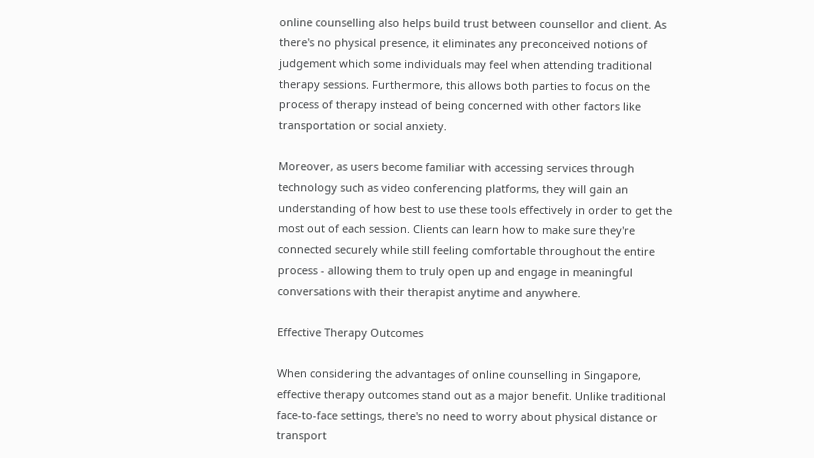online counselling also helps build trust between counsellor and client. As there's no physical presence, it eliminates any preconceived notions of judgement which some individuals may feel when attending traditional therapy sessions. Furthermore, this allows both parties to focus on the process of therapy instead of being concerned with other factors like transportation or social anxiety.

Moreover, as users become familiar with accessing services through technology such as video conferencing platforms, they will gain an understanding of how best to use these tools effectively in order to get the most out of each session. Clients can learn how to make sure they're connected securely while still feeling comfortable throughout the entire process - allowing them to truly open up and engage in meaningful conversations with their therapist anytime and anywhere.

Effective Therapy Outcomes

When considering the advantages of online counselling in Singapore, effective therapy outcomes stand out as a major benefit. Unlike traditional face-to-face settings, there's no need to worry about physical distance or transport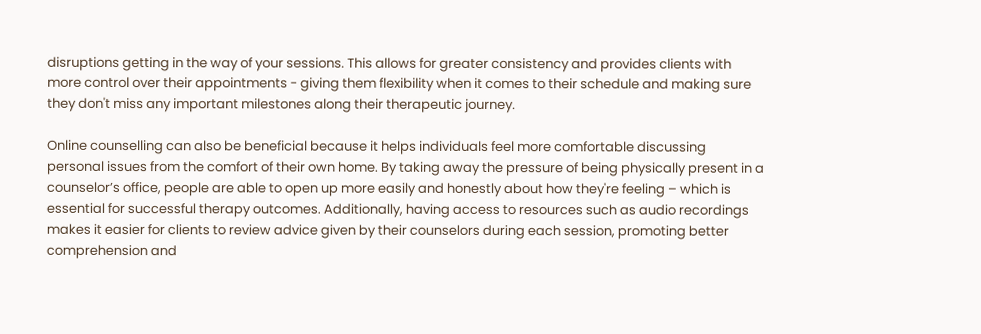disruptions getting in the way of your sessions. This allows for greater consistency and provides clients with more control over their appointments - giving them flexibility when it comes to their schedule and making sure they don't miss any important milestones along their therapeutic journey.

Online counselling can also be beneficial because it helps individuals feel more comfortable discussing personal issues from the comfort of their own home. By taking away the pressure of being physically present in a counselor’s office, people are able to open up more easily and honestly about how they're feeling – which is essential for successful therapy outcomes. Additionally, having access to resources such as audio recordings makes it easier for clients to review advice given by their counselors during each session, promoting better comprehension and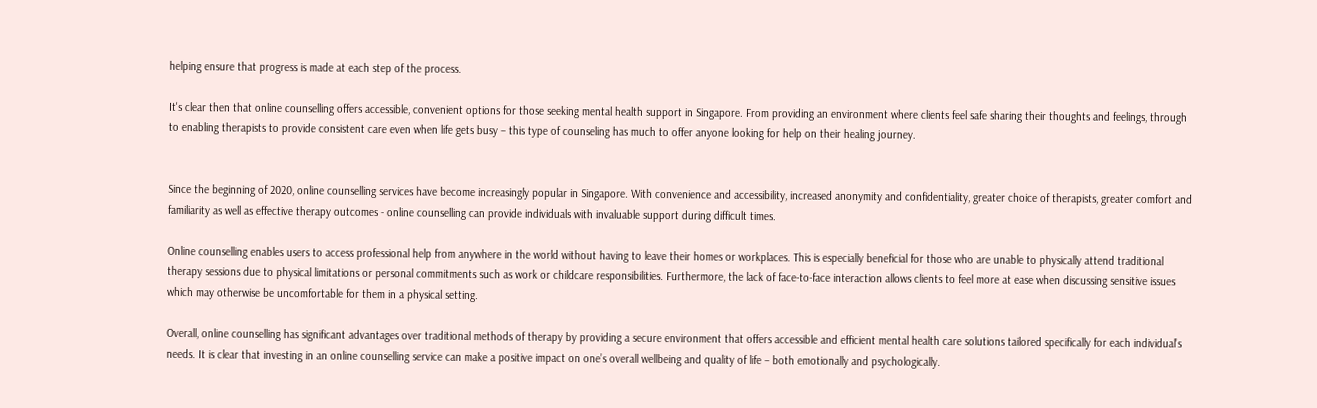helping ensure that progress is made at each step of the process.

It's clear then that online counselling offers accessible, convenient options for those seeking mental health support in Singapore. From providing an environment where clients feel safe sharing their thoughts and feelings, through to enabling therapists to provide consistent care even when life gets busy – this type of counseling has much to offer anyone looking for help on their healing journey.


Since the beginning of 2020, online counselling services have become increasingly popular in Singapore. With convenience and accessibility, increased anonymity and confidentiality, greater choice of therapists, greater comfort and familiarity as well as effective therapy outcomes - online counselling can provide individuals with invaluable support during difficult times.

Online counselling enables users to access professional help from anywhere in the world without having to leave their homes or workplaces. This is especially beneficial for those who are unable to physically attend traditional therapy sessions due to physical limitations or personal commitments such as work or childcare responsibilities. Furthermore, the lack of face-to-face interaction allows clients to feel more at ease when discussing sensitive issues which may otherwise be uncomfortable for them in a physical setting.

Overall, online counselling has significant advantages over traditional methods of therapy by providing a secure environment that offers accessible and efficient mental health care solutions tailored specifically for each individual’s needs. It is clear that investing in an online counselling service can make a positive impact on one’s overall wellbeing and quality of life – both emotionally and psychologically.